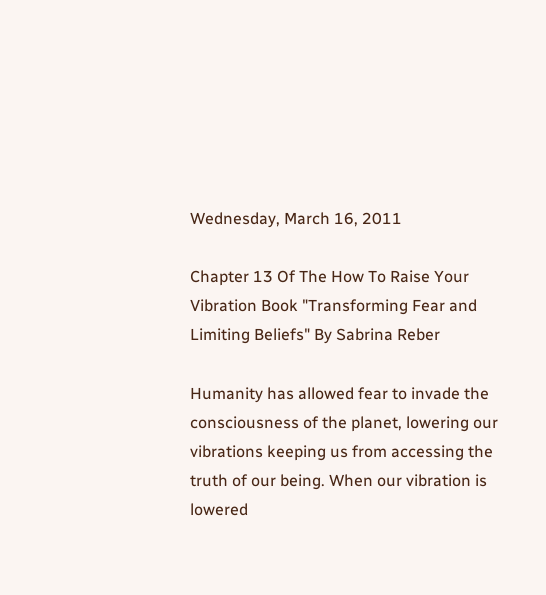Wednesday, March 16, 2011

Chapter 13 Of The How To Raise Your Vibration Book "Transforming Fear and Limiting Beliefs" By Sabrina Reber

Humanity has allowed fear to invade the consciousness of the planet, lowering our vibrations keeping us from accessing the truth of our being. When our vibration is lowered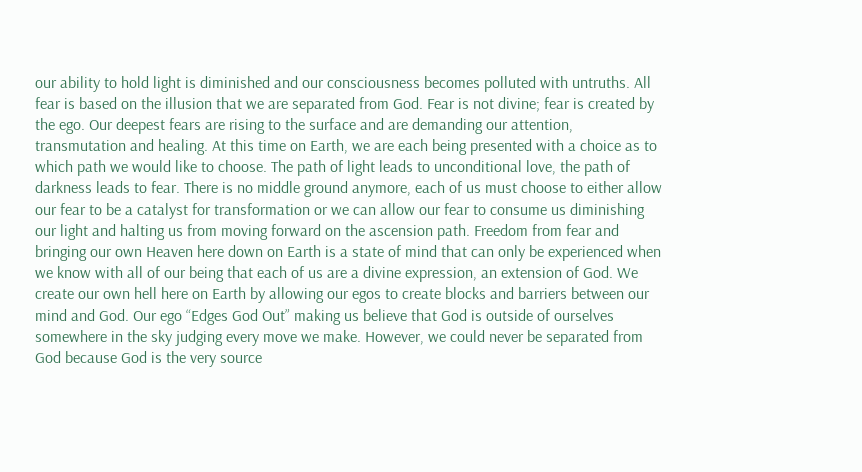our ability to hold light is diminished and our consciousness becomes polluted with untruths. All fear is based on the illusion that we are separated from God. Fear is not divine; fear is created by the ego. Our deepest fears are rising to the surface and are demanding our attention, transmutation and healing. At this time on Earth, we are each being presented with a choice as to which path we would like to choose. The path of light leads to unconditional love, the path of darkness leads to fear. There is no middle ground anymore, each of us must choose to either allow our fear to be a catalyst for transformation or we can allow our fear to consume us diminishing our light and halting us from moving forward on the ascension path. Freedom from fear and bringing our own Heaven here down on Earth is a state of mind that can only be experienced when we know with all of our being that each of us are a divine expression, an extension of God. We create our own hell here on Earth by allowing our egos to create blocks and barriers between our mind and God. Our ego “Edges God Out” making us believe that God is outside of ourselves somewhere in the sky judging every move we make. However, we could never be separated from God because God is the very source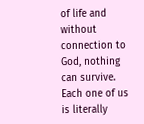of life and without connection to God, nothing can survive. Each one of us is literally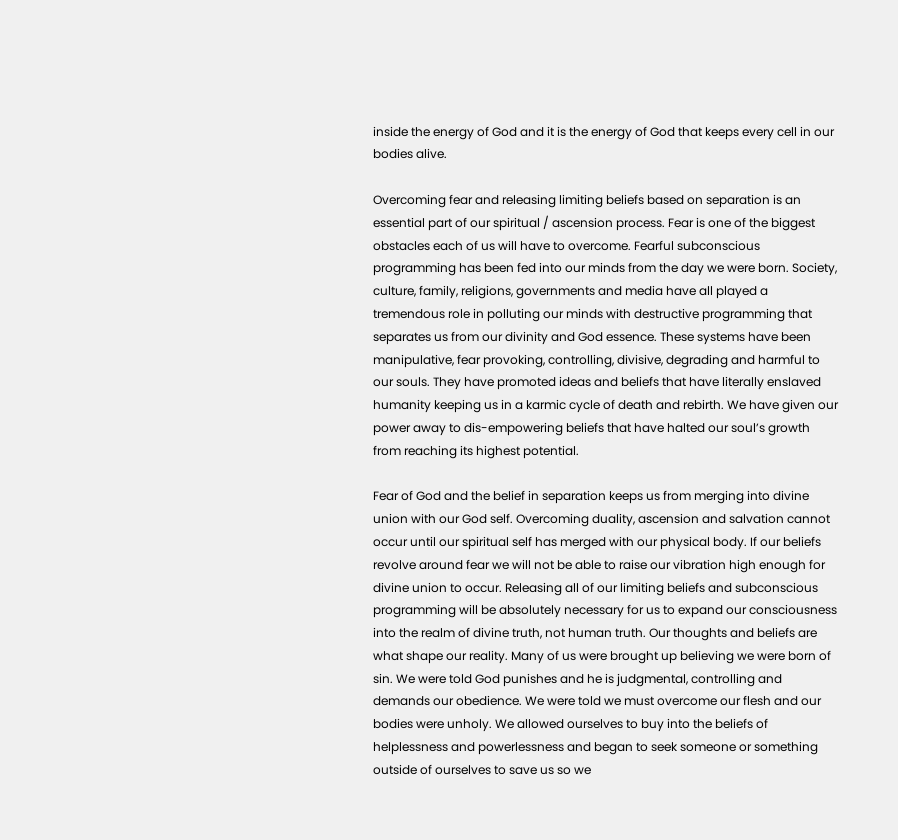inside the energy of God and it is the energy of God that keeps every cell in our bodies alive.

Overcoming fear and releasing limiting beliefs based on separation is an essential part of our spiritual / ascension process. Fear is one of the biggest obstacles each of us will have to overcome. Fearful subconscious programming has been fed into our minds from the day we were born. Society, culture, family, religions, governments and media have all played a tremendous role in polluting our minds with destructive programming that separates us from our divinity and God essence. These systems have been manipulative, fear provoking, controlling, divisive, degrading and harmful to our souls. They have promoted ideas and beliefs that have literally enslaved humanity keeping us in a karmic cycle of death and rebirth. We have given our power away to dis-empowering beliefs that have halted our soul’s growth from reaching its highest potential.

Fear of God and the belief in separation keeps us from merging into divine union with our God self. Overcoming duality, ascension and salvation cannot occur until our spiritual self has merged with our physical body. If our beliefs revolve around fear we will not be able to raise our vibration high enough for divine union to occur. Releasing all of our limiting beliefs and subconscious programming will be absolutely necessary for us to expand our consciousness into the realm of divine truth, not human truth. Our thoughts and beliefs are what shape our reality. Many of us were brought up believing we were born of sin. We were told God punishes and he is judgmental, controlling and demands our obedience. We were told we must overcome our flesh and our bodies were unholy. We allowed ourselves to buy into the beliefs of helplessness and powerlessness and began to seek someone or something outside of ourselves to save us so we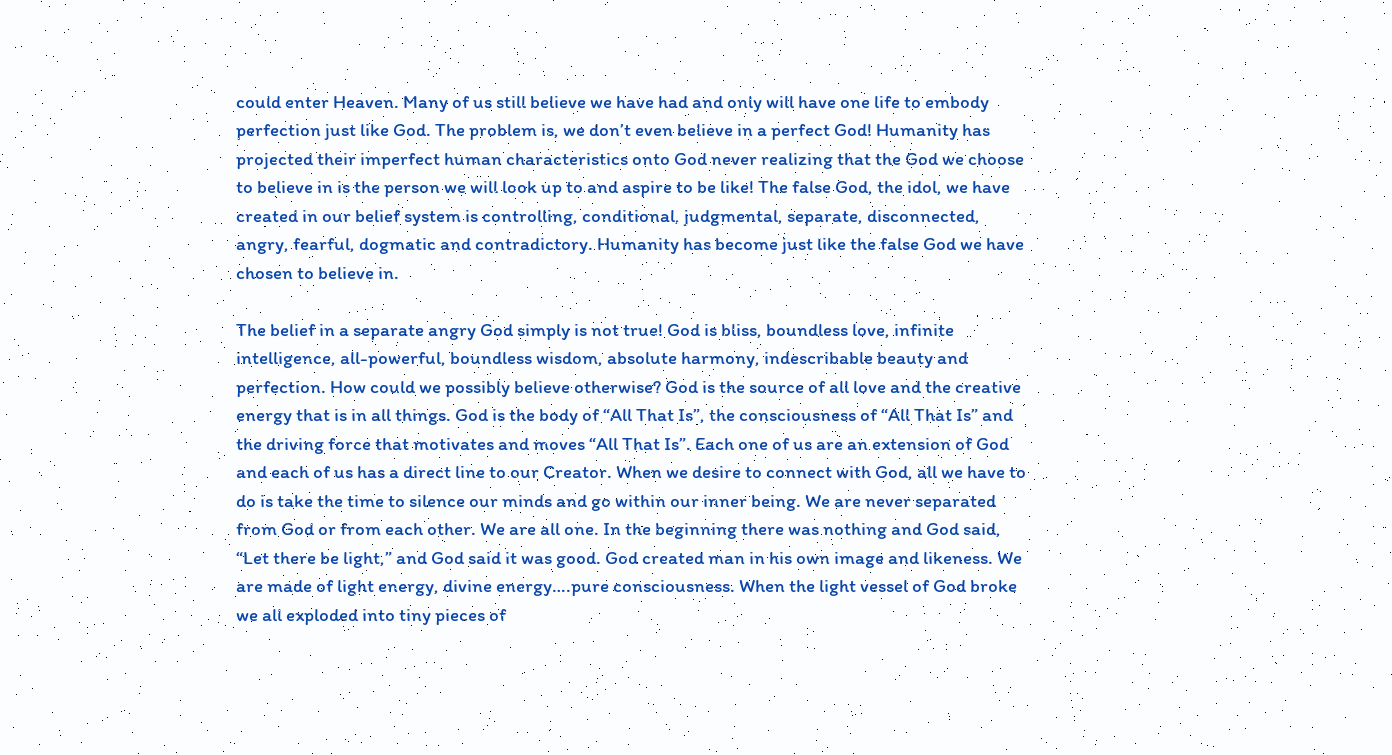could enter Heaven. Many of us still believe we have had and only will have one life to embody perfection just like God. The problem is, we don’t even believe in a perfect God! Humanity has projected their imperfect human characteristics onto God never realizing that the God we choose to believe in is the person we will look up to and aspire to be like! The false God, the idol, we have created in our belief system is controlling, conditional, judgmental, separate, disconnected, angry, fearful, dogmatic and contradictory. Humanity has become just like the false God we have chosen to believe in.

The belief in a separate angry God simply is not true! God is bliss, boundless love, infinite intelligence, all-powerful, boundless wisdom, absolute harmony, indescribable beauty and perfection. How could we possibly believe otherwise? God is the source of all love and the creative energy that is in all things. God is the body of “All That Is”, the consciousness of “All That Is” and the driving force that motivates and moves “All That Is”. Each one of us are an extension of God and each of us has a direct line to our Creator. When we desire to connect with God, all we have to do is take the time to silence our minds and go within our inner being. We are never separated from God or from each other. We are all one. In the beginning there was nothing and God said, “Let there be light,” and God said it was good. God created man in his own image and likeness. We are made of light energy, divine energy….pure consciousness. When the light vessel of God broke we all exploded into tiny pieces of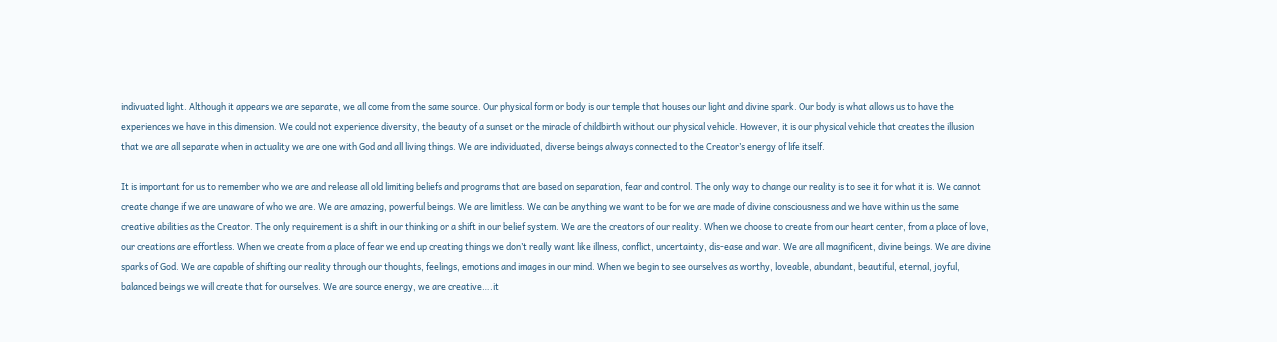indivuated light. Although it appears we are separate, we all come from the same source. Our physical form or body is our temple that houses our light and divine spark. Our body is what allows us to have the experiences we have in this dimension. We could not experience diversity, the beauty of a sunset or the miracle of childbirth without our physical vehicle. However, it is our physical vehicle that creates the illusion that we are all separate when in actuality we are one with God and all living things. We are individuated, diverse beings always connected to the Creator’s energy of life itself.

It is important for us to remember who we are and release all old limiting beliefs and programs that are based on separation, fear and control. The only way to change our reality is to see it for what it is. We cannot create change if we are unaware of who we are. We are amazing, powerful beings. We are limitless. We can be anything we want to be for we are made of divine consciousness and we have within us the same creative abilities as the Creator. The only requirement is a shift in our thinking or a shift in our belief system. We are the creators of our reality. When we choose to create from our heart center, from a place of love, our creations are effortless. When we create from a place of fear we end up creating things we don’t really want like illness, conflict, uncertainty, dis-ease and war. We are all magnificent, divine beings. We are divine sparks of God. We are capable of shifting our reality through our thoughts, feelings, emotions and images in our mind. When we begin to see ourselves as worthy, loveable, abundant, beautiful, eternal, joyful, balanced beings we will create that for ourselves. We are source energy, we are creative….it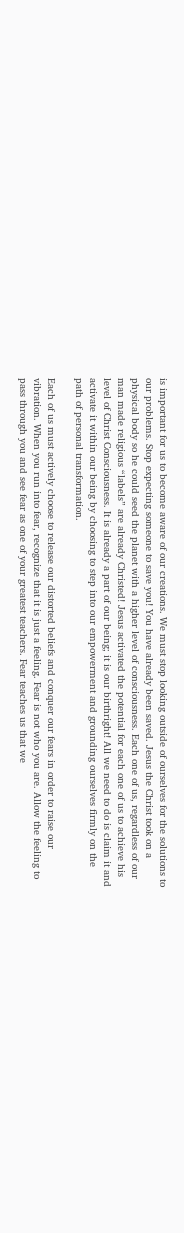is important for us to become aware of our creations. We must stop looking outside of ourselves for the solutions to our problems. Stop expecting someone to save you! You have already been saved. Jesus the Christ took on a physical body so he could seed the planet with a higher level of consciousness. Each one of us, regardless of our man made religious “labels” are already Christed! Jesus activated the potential for each one of us to achieve his level of Christ Consciousness. It is already a part of our being; it is our birthright! All we need to do is claim it and activate it within our being by choosing to step into our empowerment and grounding ourselves firmly on the path of personal transformation.

Each of us must actively choose to release our distorted beliefs and conquer our fears in order to raise our vibration. When you run into fear, recognize that it is just a feeling. Fear is not who you are. Allow the feeling to pass through you and see fear as one of your greatest teachers. Fear teaches us that we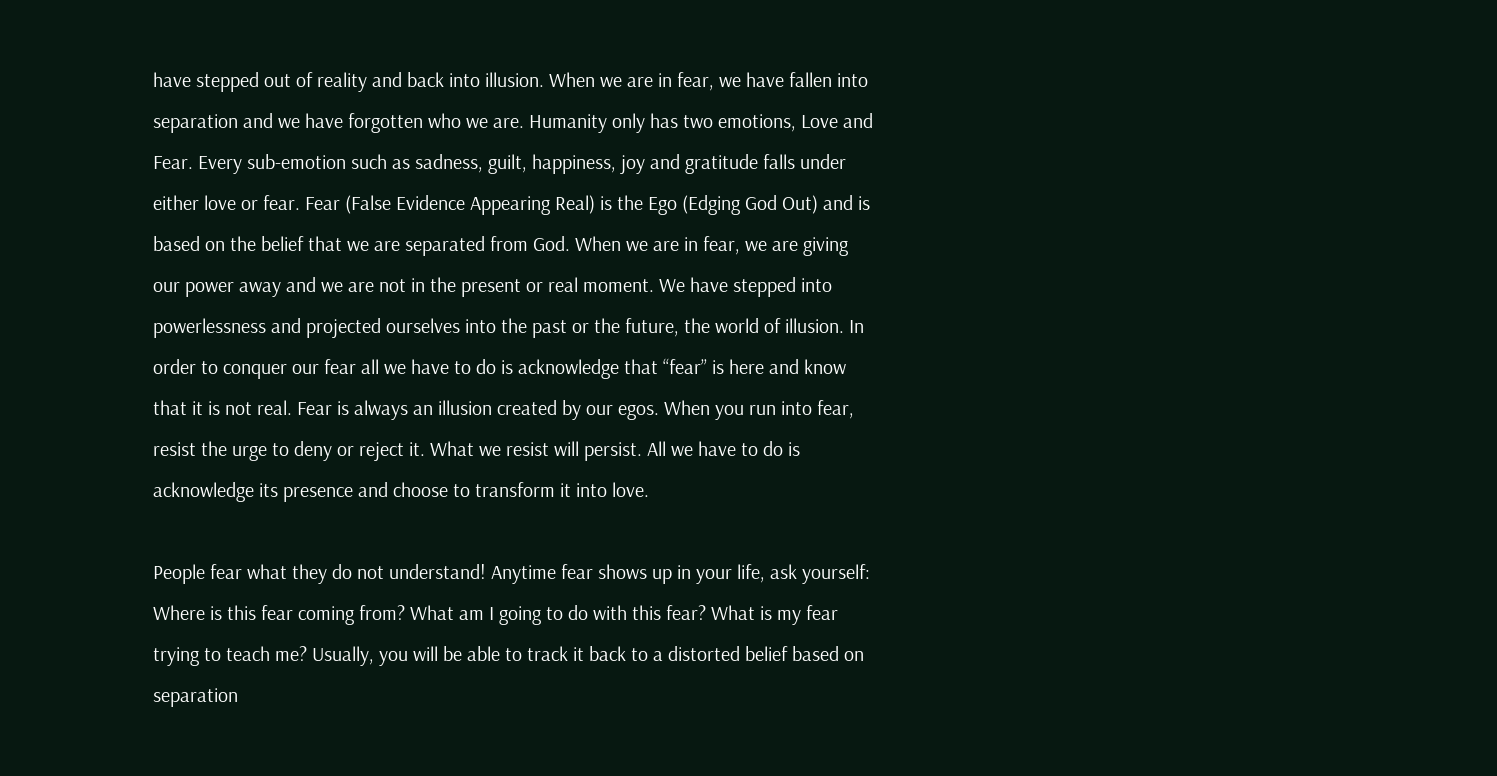have stepped out of reality and back into illusion. When we are in fear, we have fallen into separation and we have forgotten who we are. Humanity only has two emotions, Love and Fear. Every sub-emotion such as sadness, guilt, happiness, joy and gratitude falls under either love or fear. Fear (False Evidence Appearing Real) is the Ego (Edging God Out) and is based on the belief that we are separated from God. When we are in fear, we are giving our power away and we are not in the present or real moment. We have stepped into powerlessness and projected ourselves into the past or the future, the world of illusion. In order to conquer our fear all we have to do is acknowledge that “fear” is here and know that it is not real. Fear is always an illusion created by our egos. When you run into fear, resist the urge to deny or reject it. What we resist will persist. All we have to do is acknowledge its presence and choose to transform it into love.

People fear what they do not understand! Anytime fear shows up in your life, ask yourself: Where is this fear coming from? What am I going to do with this fear? What is my fear trying to teach me? Usually, you will be able to track it back to a distorted belief based on separation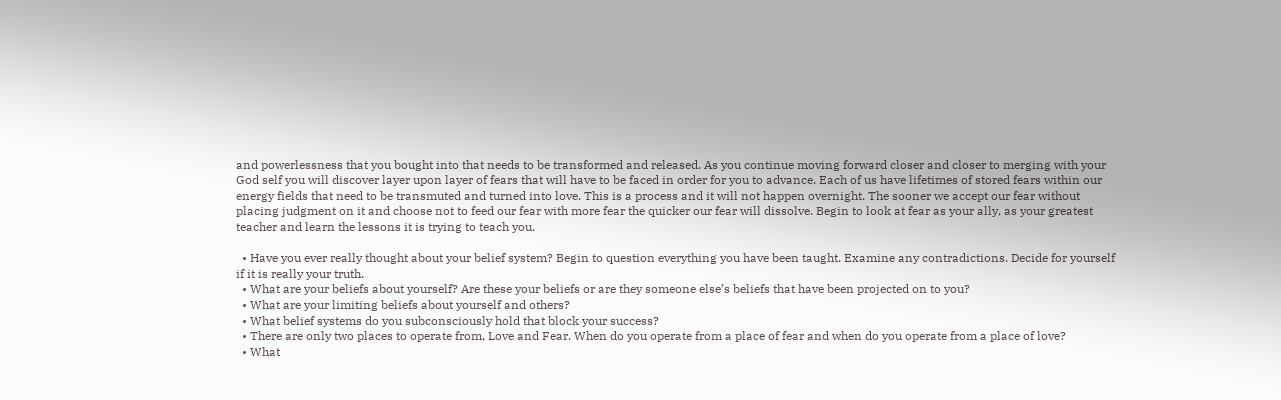and powerlessness that you bought into that needs to be transformed and released. As you continue moving forward closer and closer to merging with your God self you will discover layer upon layer of fears that will have to be faced in order for you to advance. Each of us have lifetimes of stored fears within our energy fields that need to be transmuted and turned into love. This is a process and it will not happen overnight. The sooner we accept our fear without placing judgment on it and choose not to feed our fear with more fear the quicker our fear will dissolve. Begin to look at fear as your ally, as your greatest teacher and learn the lessons it is trying to teach you.

  • Have you ever really thought about your belief system? Begin to question everything you have been taught. Examine any contradictions. Decide for yourself if it is really your truth.
  • What are your beliefs about yourself? Are these your beliefs or are they someone else’s beliefs that have been projected on to you?
  • What are your limiting beliefs about yourself and others?
  • What belief systems do you subconsciously hold that block your success?
  • There are only two places to operate from, Love and Fear. When do you operate from a place of fear and when do you operate from a place of love?
  • What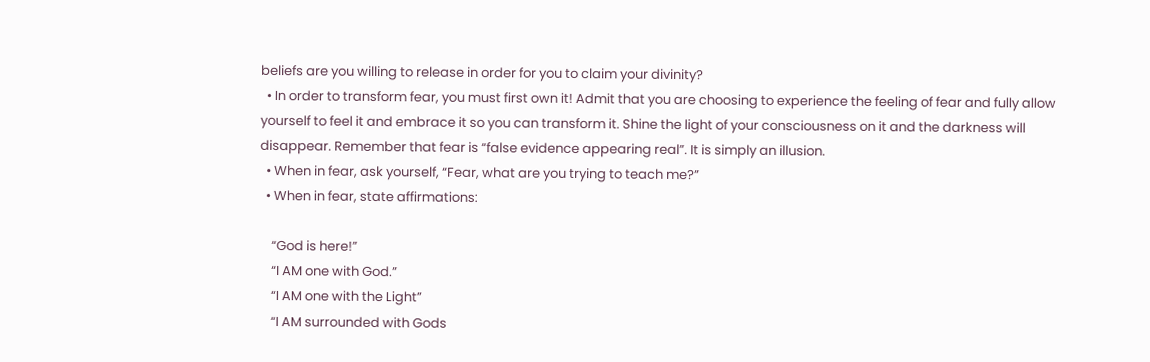beliefs are you willing to release in order for you to claim your divinity?
  • In order to transform fear, you must first own it! Admit that you are choosing to experience the feeling of fear and fully allow yourself to feel it and embrace it so you can transform it. Shine the light of your consciousness on it and the darkness will disappear. Remember that fear is “false evidence appearing real”. It is simply an illusion.
  • When in fear, ask yourself, “Fear, what are you trying to teach me?”
  • When in fear, state affirmations:

    “God is here!”
    “I AM one with God.”
    “I AM one with the Light”
    “I AM surrounded with Gods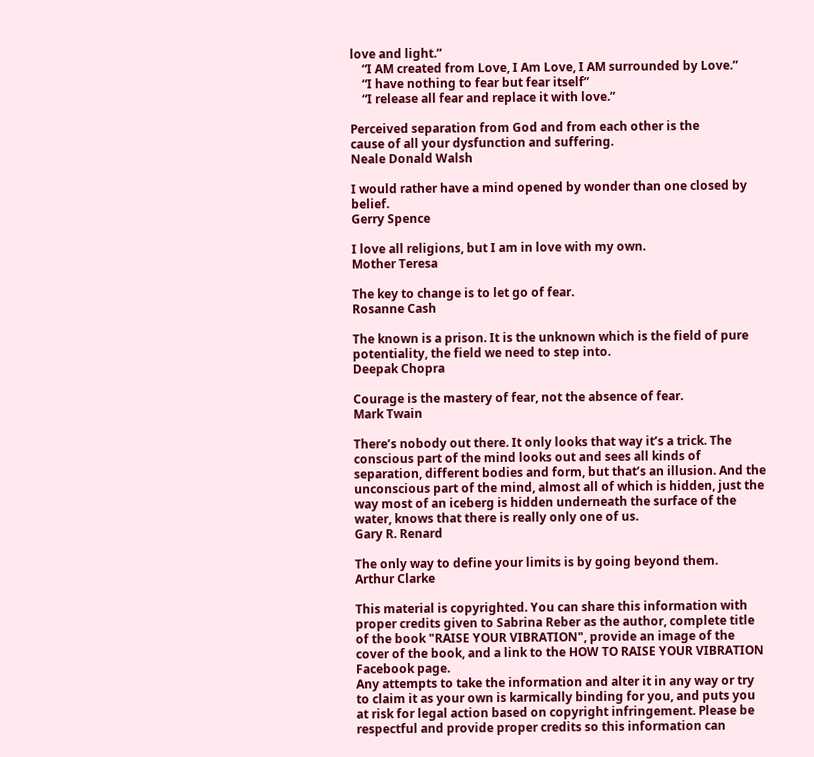love and light.”
    “I AM created from Love, I Am Love, I AM surrounded by Love.”
    “I have nothing to fear but fear itself”
    “I release all fear and replace it with love.”

Perceived separation from God and from each other is the
cause of all your dysfunction and suffering.
Neale Donald Walsh

I would rather have a mind opened by wonder than one closed by belief.
Gerry Spence

I love all religions, but I am in love with my own.
Mother Teresa

The key to change is to let go of fear.
Rosanne Cash

The known is a prison. It is the unknown which is the field of pure potentiality, the field we need to step into.
Deepak Chopra

Courage is the mastery of fear, not the absence of fear.
Mark Twain

There’s nobody out there. It only looks that way it’s a trick. The conscious part of the mind looks out and sees all kinds of separation, different bodies and form, but that’s an illusion. And the unconscious part of the mind, almost all of which is hidden, just the way most of an iceberg is hidden underneath the surface of the water, knows that there is really only one of us.
Gary R. Renard

The only way to define your limits is by going beyond them.
Arthur Clarke

This material is copyrighted. You can share this information with proper credits given to Sabrina Reber as the author, complete title of the book "RAISE YOUR VIBRATION", provide an image of the cover of the book, and a link to the HOW TO RAISE YOUR VIBRATION Facebook page.
Any attempts to take the information and alter it in any way or try to claim it as your own is karmically binding for you, and puts you at risk for legal action based on copyright infringement. Please be respectful and provide proper credits so this information can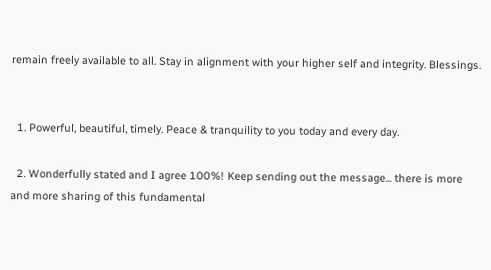remain freely available to all. Stay in alignment with your higher self and integrity. Blessings.


  1. Powerful, beautiful, timely. Peace & tranquility to you today and every day.

  2. Wonderfully stated and I agree 100%! Keep sending out the message... there is more and more sharing of this fundamental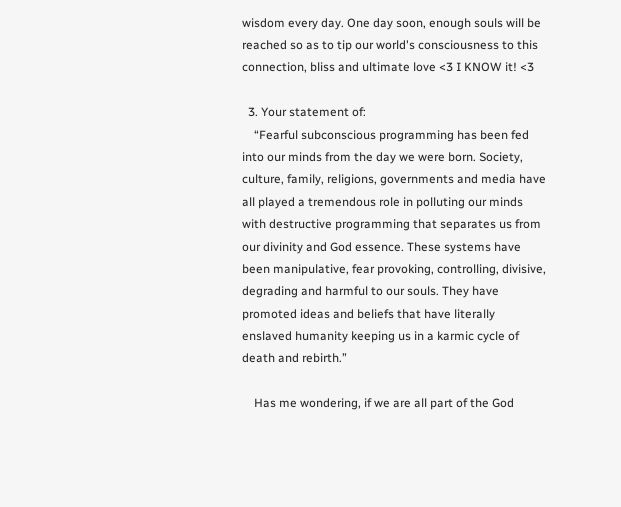wisdom every day. One day soon, enough souls will be reached so as to tip our world's consciousness to this connection, bliss and ultimate love <3 I KNOW it! <3

  3. Your statement of:
    “Fearful subconscious programming has been fed into our minds from the day we were born. Society, culture, family, religions, governments and media have all played a tremendous role in polluting our minds with destructive programming that separates us from our divinity and God essence. These systems have been manipulative, fear provoking, controlling, divisive, degrading and harmful to our souls. They have promoted ideas and beliefs that have literally enslaved humanity keeping us in a karmic cycle of death and rebirth.”

    Has me wondering, if we are all part of the God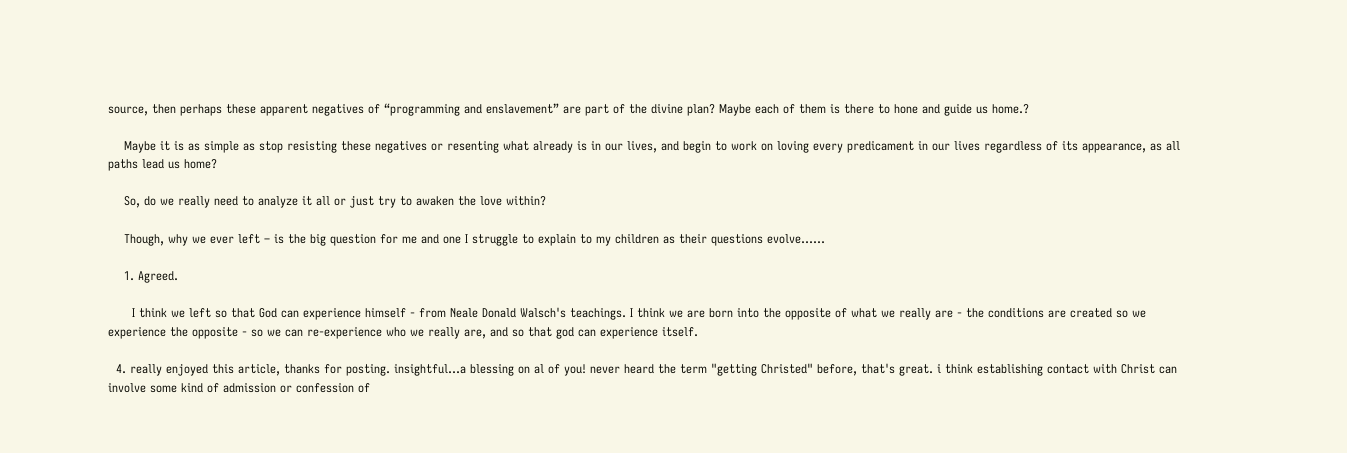source, then perhaps these apparent negatives of “programming and enslavement” are part of the divine plan? Maybe each of them is there to hone and guide us home.?

    Maybe it is as simple as stop resisting these negatives or resenting what already is in our lives, and begin to work on loving every predicament in our lives regardless of its appearance, as all paths lead us home?

    So, do we really need to analyze it all or just try to awaken the love within?

    Though, why we ever left – is the big question for me and one I struggle to explain to my children as their questions evolve……

    1. Agreed.

      I think we left so that God can experience himself - from Neale Donald Walsch's teachings. I think we are born into the opposite of what we really are - the conditions are created so we experience the opposite - so we can re-experience who we really are, and so that god can experience itself.

  4. really enjoyed this article, thanks for posting. insightful...a blessing on al of you! never heard the term "getting Christed" before, that's great. i think establishing contact with Christ can involve some kind of admission or confession of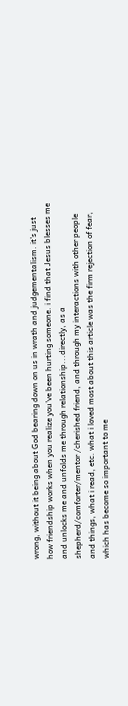wrong, without it being about God bearing down on us in wrath and judgementalism. it's just how friendship works when you realize you've been hurting someone. i find that Jesus blesses me and unlocks me and unfolds me through relationship...directly, as a shepherd/comforter/mentor /cherished friend, and through my interactions with other people and things, what i read, etc. what i loved most about this article was the firm rejection of fear, which has become so important to me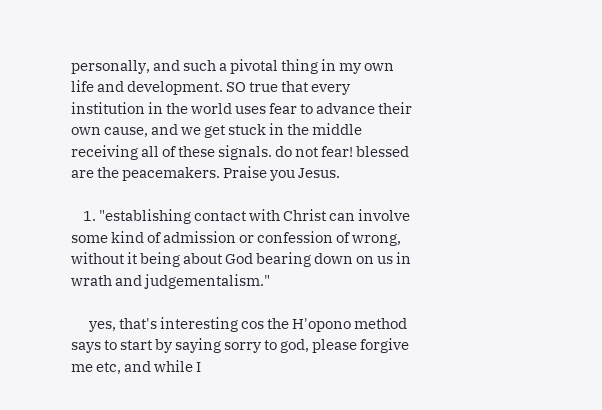personally, and such a pivotal thing in my own life and development. SO true that every institution in the world uses fear to advance their own cause, and we get stuck in the middle receiving all of these signals. do not fear! blessed are the peacemakers. Praise you Jesus.

    1. "establishing contact with Christ can involve some kind of admission or confession of wrong, without it being about God bearing down on us in wrath and judgementalism."

      yes, that's interesting cos the H'opono method says to start by saying sorry to god, please forgive me etc, and while I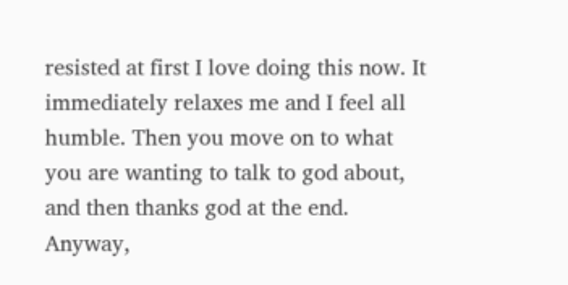resisted at first I love doing this now. It immediately relaxes me and I feel all humble. Then you move on to what you are wanting to talk to god about, and then thanks god at the end. Anyway,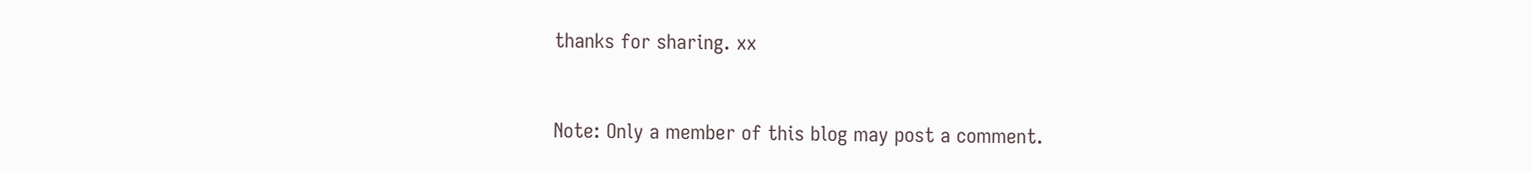thanks for sharing. xx


Note: Only a member of this blog may post a comment.